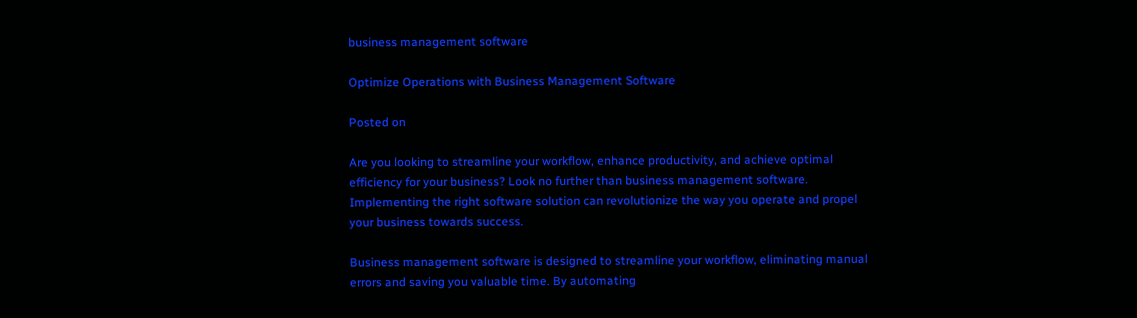business management software

Optimize Operations with Business Management Software

Posted on

Are you looking to streamline your workflow, enhance productivity, and achieve optimal efficiency for your business? Look no further than business management software. Implementing the right software solution can revolutionize the way you operate and propel your business towards success.

Business management software is designed to streamline your workflow, eliminating manual errors and saving you valuable time. By automating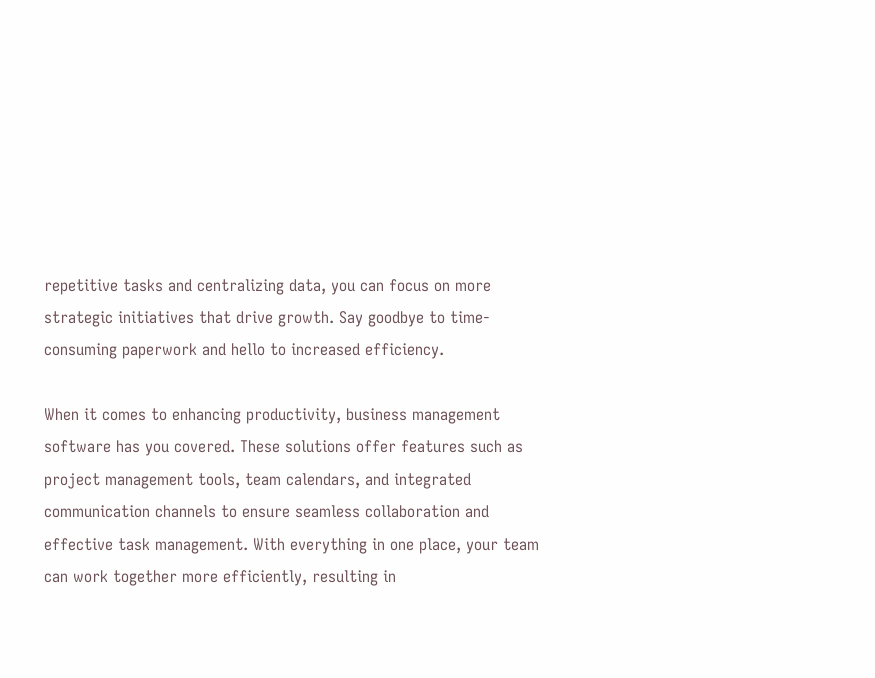repetitive tasks and centralizing data, you can focus on more strategic initiatives that drive growth. Say goodbye to time-consuming paperwork and hello to increased efficiency.

When it comes to enhancing productivity, business management software has you covered. These solutions offer features such as project management tools, team calendars, and integrated communication channels to ensure seamless collaboration and effective task management. With everything in one place, your team can work together more efficiently, resulting in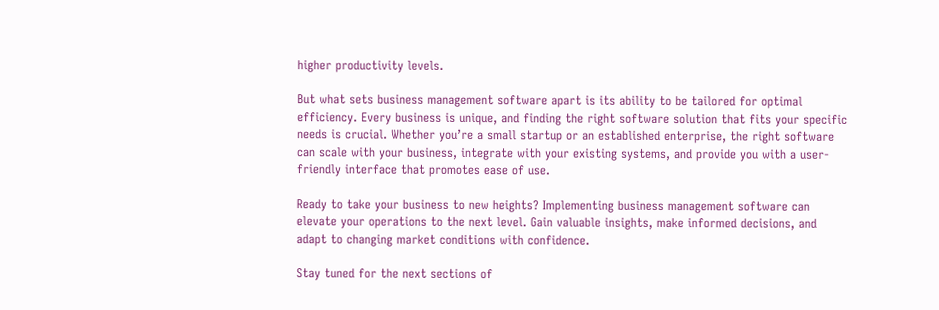higher productivity levels.

But what sets business management software apart is its ability to be tailored for optimal efficiency. Every business is unique, and finding the right software solution that fits your specific needs is crucial. Whether you’re a small startup or an established enterprise, the right software can scale with your business, integrate with your existing systems, and provide you with a user-friendly interface that promotes ease of use.

Ready to take your business to new heights? Implementing business management software can elevate your operations to the next level. Gain valuable insights, make informed decisions, and adapt to changing market conditions with confidence.

Stay tuned for the next sections of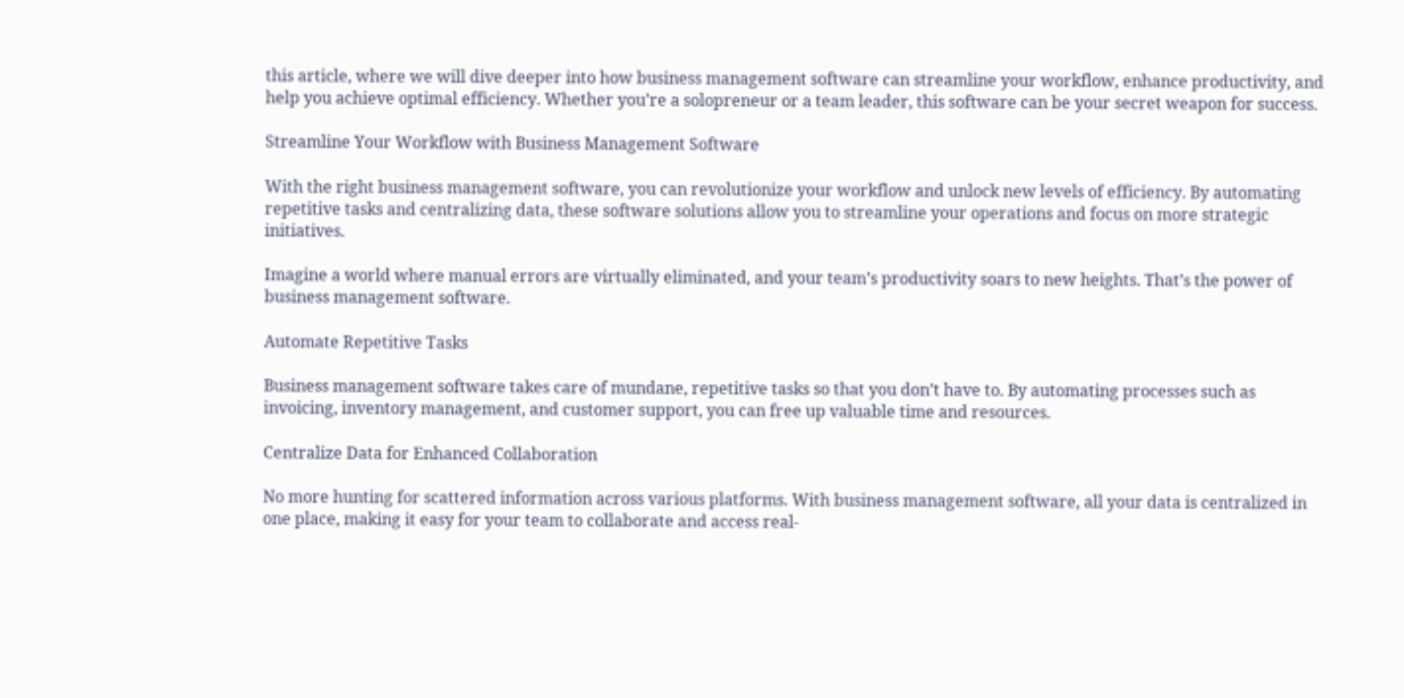this article, where we will dive deeper into how business management software can streamline your workflow, enhance productivity, and help you achieve optimal efficiency. Whether you’re a solopreneur or a team leader, this software can be your secret weapon for success.

Streamline Your Workflow with Business Management Software

With the right business management software, you can revolutionize your workflow and unlock new levels of efficiency. By automating repetitive tasks and centralizing data, these software solutions allow you to streamline your operations and focus on more strategic initiatives.

Imagine a world where manual errors are virtually eliminated, and your team’s productivity soars to new heights. That’s the power of business management software.

Automate Repetitive Tasks

Business management software takes care of mundane, repetitive tasks so that you don’t have to. By automating processes such as invoicing, inventory management, and customer support, you can free up valuable time and resources.

Centralize Data for Enhanced Collaboration

No more hunting for scattered information across various platforms. With business management software, all your data is centralized in one place, making it easy for your team to collaborate and access real-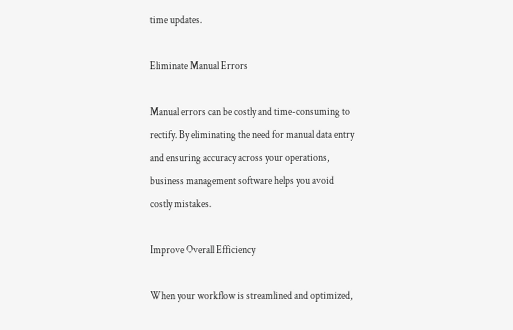time updates.

Eliminate Manual Errors

Manual errors can be costly and time-consuming to rectify. By eliminating the need for manual data entry and ensuring accuracy across your operations, business management software helps you avoid costly mistakes.

Improve Overall Efficiency

When your workflow is streamlined and optimized,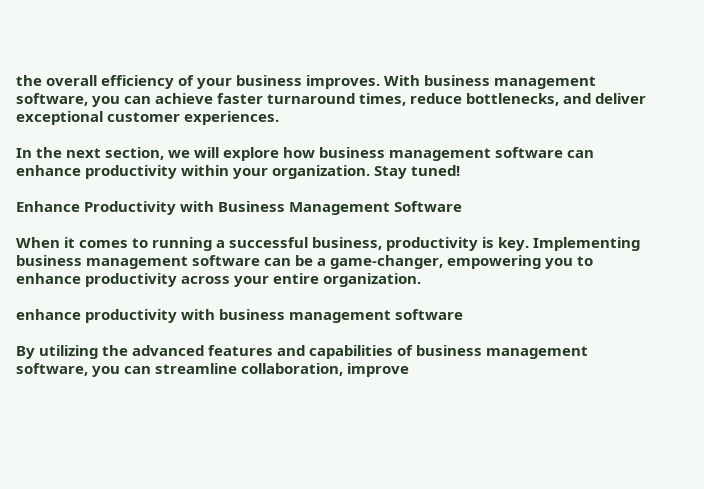the overall efficiency of your business improves. With business management software, you can achieve faster turnaround times, reduce bottlenecks, and deliver exceptional customer experiences.

In the next section, we will explore how business management software can enhance productivity within your organization. Stay tuned!

Enhance Productivity with Business Management Software

When it comes to running a successful business, productivity is key. Implementing business management software can be a game-changer, empowering you to enhance productivity across your entire organization.

enhance productivity with business management software

By utilizing the advanced features and capabilities of business management software, you can streamline collaboration, improve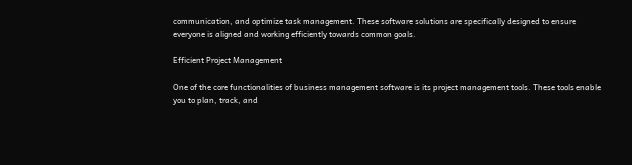communication, and optimize task management. These software solutions are specifically designed to ensure everyone is aligned and working efficiently towards common goals.

Efficient Project Management

One of the core functionalities of business management software is its project management tools. These tools enable you to plan, track, and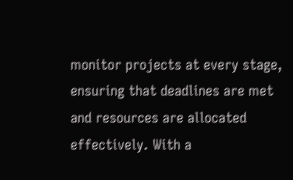monitor projects at every stage, ensuring that deadlines are met and resources are allocated effectively. With a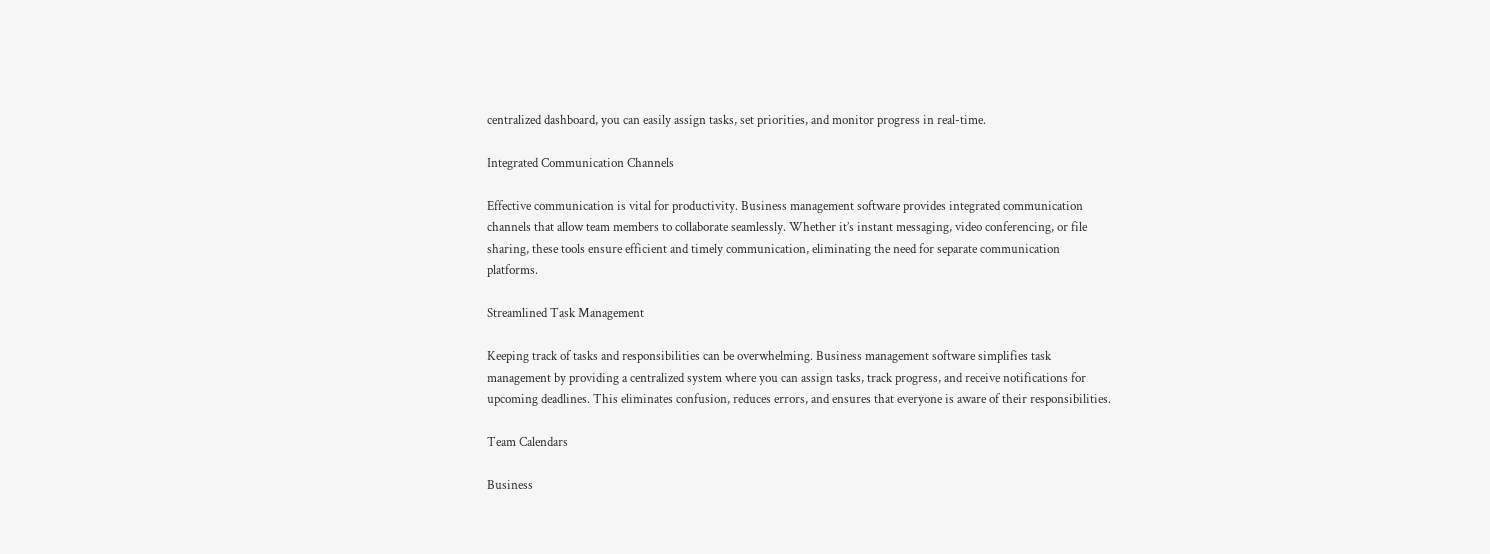centralized dashboard, you can easily assign tasks, set priorities, and monitor progress in real-time.

Integrated Communication Channels

Effective communication is vital for productivity. Business management software provides integrated communication channels that allow team members to collaborate seamlessly. Whether it’s instant messaging, video conferencing, or file sharing, these tools ensure efficient and timely communication, eliminating the need for separate communication platforms.

Streamlined Task Management

Keeping track of tasks and responsibilities can be overwhelming. Business management software simplifies task management by providing a centralized system where you can assign tasks, track progress, and receive notifications for upcoming deadlines. This eliminates confusion, reduces errors, and ensures that everyone is aware of their responsibilities.

Team Calendars

Business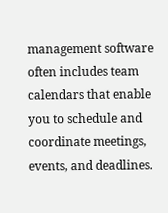management software often includes team calendars that enable you to schedule and coordinate meetings, events, and deadlines.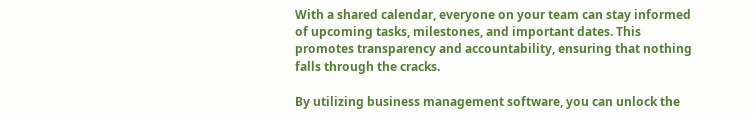With a shared calendar, everyone on your team can stay informed of upcoming tasks, milestones, and important dates. This promotes transparency and accountability, ensuring that nothing falls through the cracks.

By utilizing business management software, you can unlock the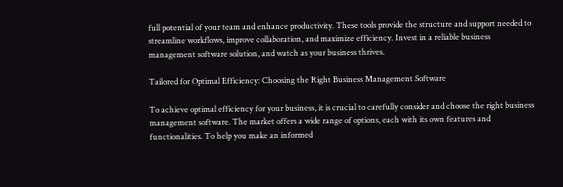full potential of your team and enhance productivity. These tools provide the structure and support needed to streamline workflows, improve collaboration, and maximize efficiency. Invest in a reliable business management software solution, and watch as your business thrives.

Tailored for Optimal Efficiency: Choosing the Right Business Management Software

To achieve optimal efficiency for your business, it is crucial to carefully consider and choose the right business management software. The market offers a wide range of options, each with its own features and functionalities. To help you make an informed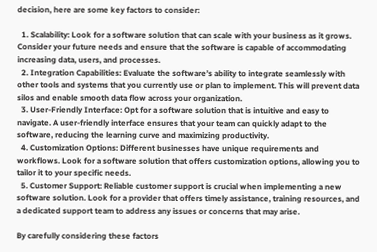decision, here are some key factors to consider:

  1. Scalability: Look for a software solution that can scale with your business as it grows. Consider your future needs and ensure that the software is capable of accommodating increasing data, users, and processes.
  2. Integration Capabilities: Evaluate the software’s ability to integrate seamlessly with other tools and systems that you currently use or plan to implement. This will prevent data silos and enable smooth data flow across your organization.
  3. User-Friendly Interface: Opt for a software solution that is intuitive and easy to navigate. A user-friendly interface ensures that your team can quickly adapt to the software, reducing the learning curve and maximizing productivity.
  4. Customization Options: Different businesses have unique requirements and workflows. Look for a software solution that offers customization options, allowing you to tailor it to your specific needs.
  5. Customer Support: Reliable customer support is crucial when implementing a new software solution. Look for a provider that offers timely assistance, training resources, and a dedicated support team to address any issues or concerns that may arise.

By carefully considering these factors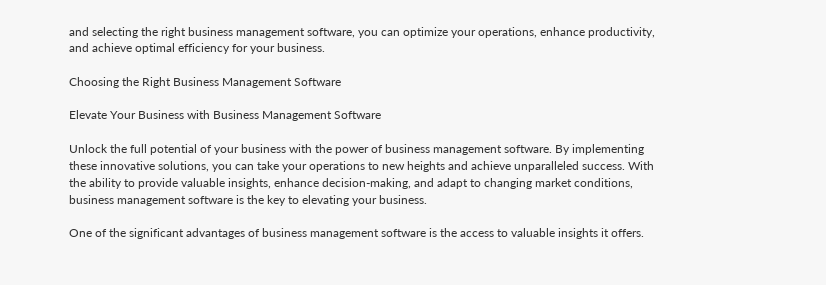and selecting the right business management software, you can optimize your operations, enhance productivity, and achieve optimal efficiency for your business.

Choosing the Right Business Management Software

Elevate Your Business with Business Management Software

Unlock the full potential of your business with the power of business management software. By implementing these innovative solutions, you can take your operations to new heights and achieve unparalleled success. With the ability to provide valuable insights, enhance decision-making, and adapt to changing market conditions, business management software is the key to elevating your business.

One of the significant advantages of business management software is the access to valuable insights it offers.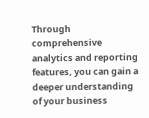Through comprehensive analytics and reporting features, you can gain a deeper understanding of your business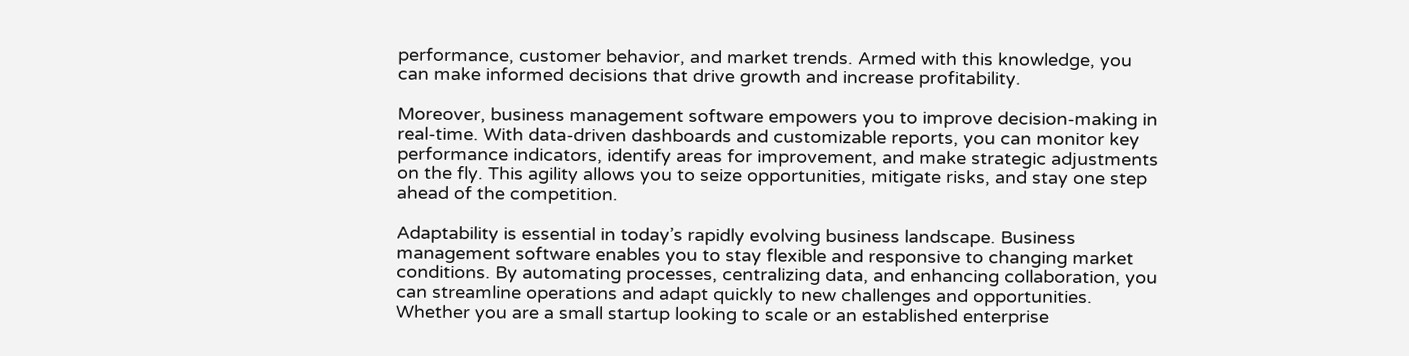performance, customer behavior, and market trends. Armed with this knowledge, you can make informed decisions that drive growth and increase profitability.

Moreover, business management software empowers you to improve decision-making in real-time. With data-driven dashboards and customizable reports, you can monitor key performance indicators, identify areas for improvement, and make strategic adjustments on the fly. This agility allows you to seize opportunities, mitigate risks, and stay one step ahead of the competition.

Adaptability is essential in today’s rapidly evolving business landscape. Business management software enables you to stay flexible and responsive to changing market conditions. By automating processes, centralizing data, and enhancing collaboration, you can streamline operations and adapt quickly to new challenges and opportunities. Whether you are a small startup looking to scale or an established enterprise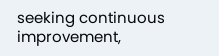seeking continuous improvement,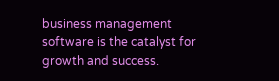business management software is the catalyst for growth and success.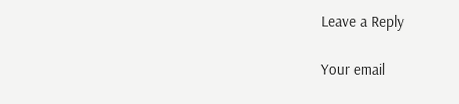Leave a Reply

Your email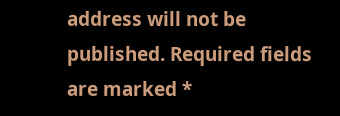address will not be published. Required fields are marked *